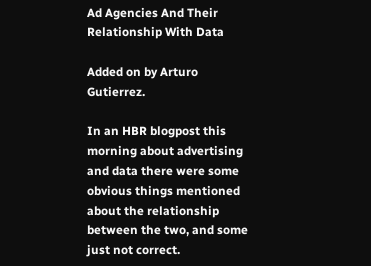Ad Agencies And Their Relationship With Data

Added on by Arturo Gutierrez.

In an HBR blogpost this morning about advertising and data there were some obvious things mentioned about the relationship between the two, and some just not correct.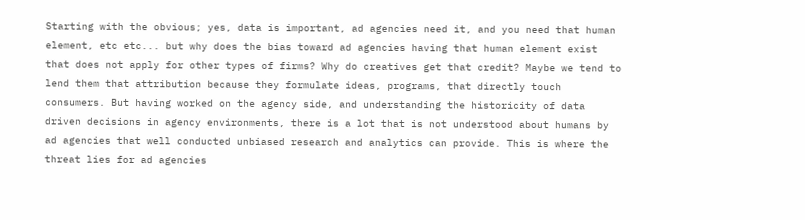Starting with the obvious; yes, data is important, ad agencies need it, and you need that human element, etc etc... but why does the bias toward ad agencies having that human element exist that does not apply for other types of firms? Why do creatives get that credit? Maybe we tend to lend them that attribution because they formulate ideas, programs, that directly touch consumers. But having worked on the agency side, and understanding the historicity of data driven decisions in agency environments, there is a lot that is not understood about humans by ad agencies that well conducted unbiased research and analytics can provide. This is where the threat lies for ad agencies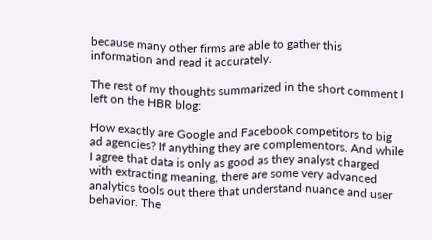because many other firms are able to gather this information and read it accurately.

The rest of my thoughts summarized in the short comment I left on the HBR blog:

How exactly are Google and Facebook competitors to big ad agencies? If anything they are complementors. And while I agree that data is only as good as they analyst charged with extracting meaning, there are some very advanced analytics tools out there that understand nuance and user behavior. The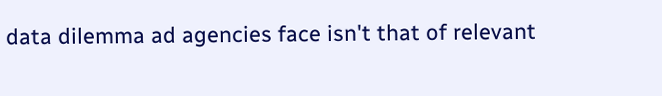data dilemma ad agencies face isn't that of relevant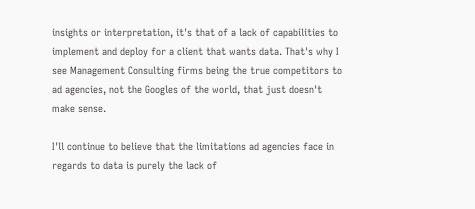insights or interpretation, it's that of a lack of capabilities to implement and deploy for a client that wants data. That's why I see Management Consulting firms being the true competitors to ad agencies, not the Googles of the world, that just doesn't make sense.

I'll continue to believe that the limitations ad agencies face in regards to data is purely the lack of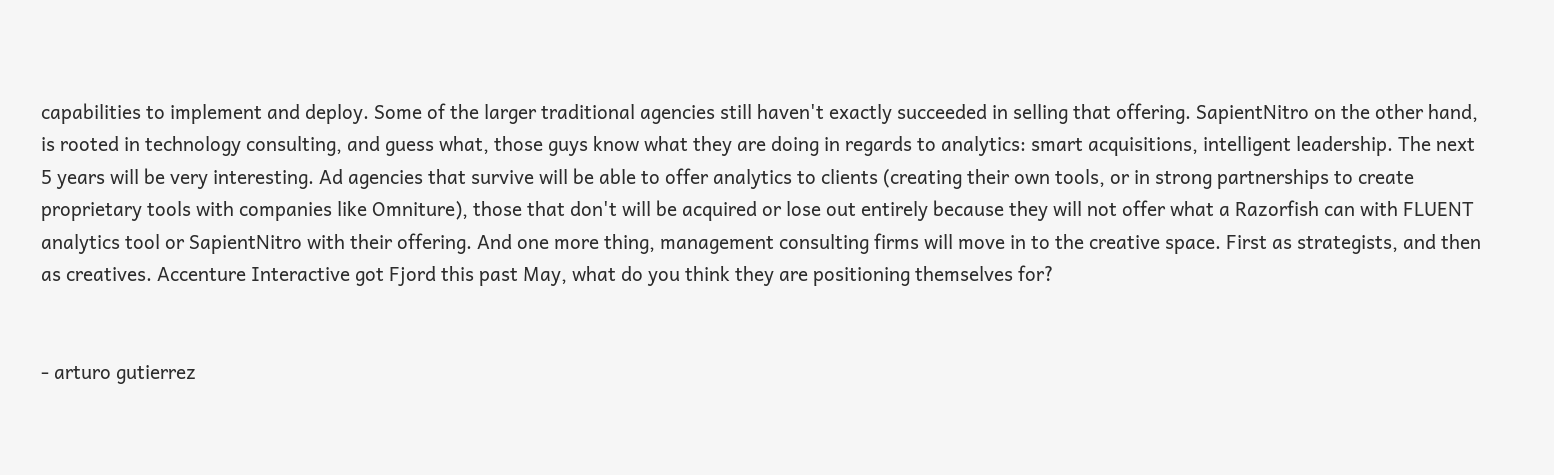capabilities to implement and deploy. Some of the larger traditional agencies still haven't exactly succeeded in selling that offering. SapientNitro on the other hand, is rooted in technology consulting, and guess what, those guys know what they are doing in regards to analytics: smart acquisitions, intelligent leadership. The next 5 years will be very interesting. Ad agencies that survive will be able to offer analytics to clients (creating their own tools, or in strong partnerships to create proprietary tools with companies like Omniture), those that don't will be acquired or lose out entirely because they will not offer what a Razorfish can with FLUENT analytics tool or SapientNitro with their offering. And one more thing, management consulting firms will move in to the creative space. First as strategists, and then as creatives. Accenture Interactive got Fjord this past May, what do you think they are positioning themselves for?


- arturo gutierrez